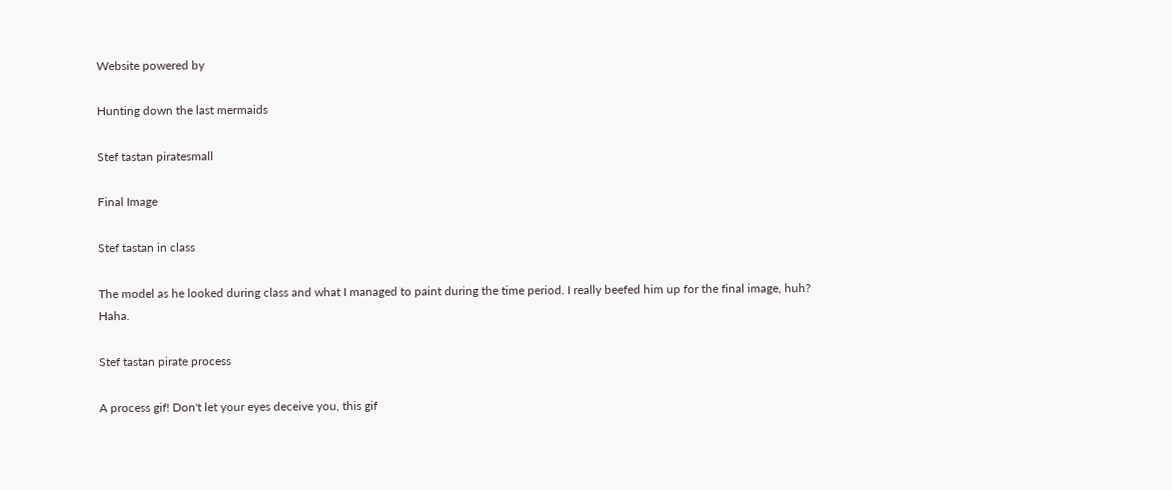Website powered by

Hunting down the last mermaids

Stef tastan piratesmall

Final Image

Stef tastan in class

The model as he looked during class and what I managed to paint during the time period. I really beefed him up for the final image, huh? Haha.

Stef tastan pirate process

A process gif! Don't let your eyes deceive you, this gif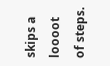skips a loooot of steps.